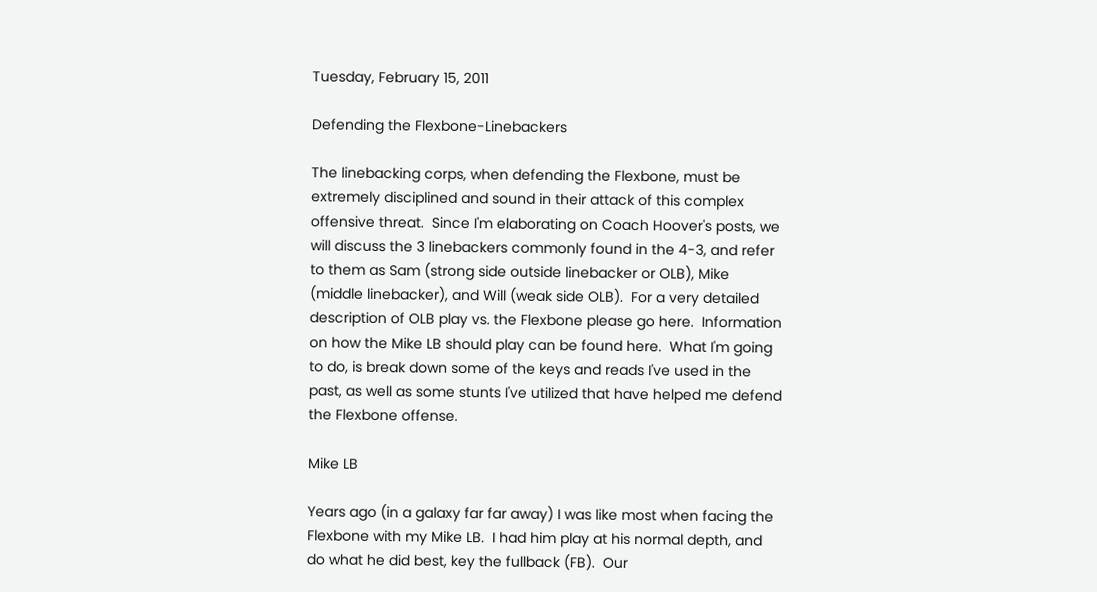Tuesday, February 15, 2011

Defending the Flexbone-Linebackers

The linebacking corps, when defending the Flexbone, must be extremely disciplined and sound in their attack of this complex offensive threat.  Since I'm elaborating on Coach Hoover's posts, we will discuss the 3 linebackers commonly found in the 4-3, and refer to them as Sam (strong side outside linebacker or OLB), Mike (middle linebacker), and Will (weak side OLB).  For a very detailed description of OLB play vs. the Flexbone please go here.  Information on how the Mike LB should play can be found here.  What I'm going to do, is break down some of the keys and reads I've used in the past, as well as some stunts I've utilized that have helped me defend the Flexbone offense.

Mike LB

Years ago (in a galaxy far far away) I was like most when facing the Flexbone with my Mike LB.  I had him play at his normal depth, and do what he did best, key the fullback (FB).  Our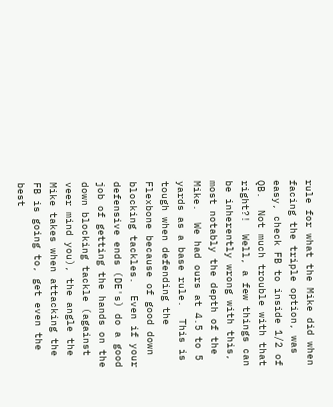rule for what the Mike did when facing the triple option, was easy, check FB to inside 1/2 of QB.  Not much trouble with that right?!  Well, a few things can be inherently wrong with this, most notably the depth of the Mike.  We had ours at 4.5 to 5 yards as a base rule.  This is tough when defending the Flexbone because of good down blocking tackles.  Even if your defensive ends (DE's) do a good job of getting the hands on the down blocking tackle (against veer mind you), the angle the Mike takes when attacking the FB is going to, get even the best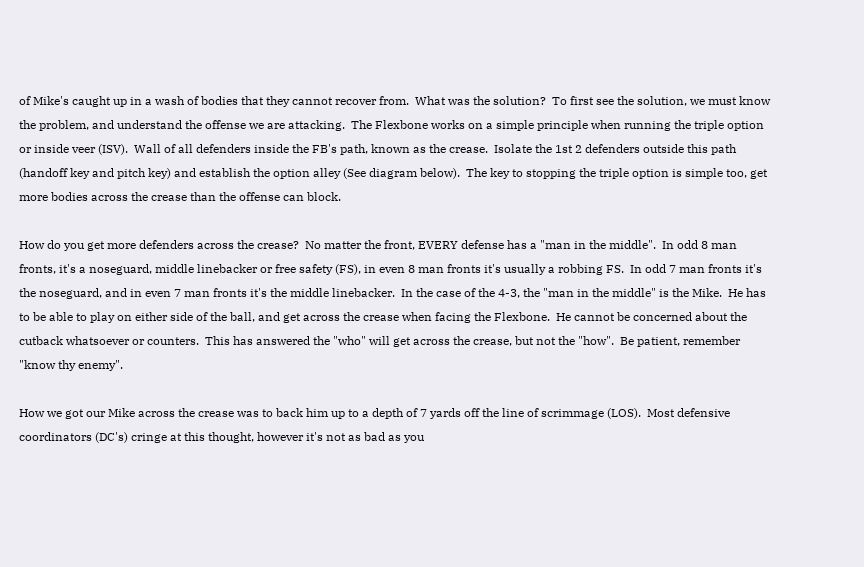of Mike's caught up in a wash of bodies that they cannot recover from.  What was the solution?  To first see the solution, we must know the problem, and understand the offense we are attacking.  The Flexbone works on a simple principle when running the triple option or inside veer (ISV).  Wall of all defenders inside the FB's path, known as the crease.  Isolate the 1st 2 defenders outside this path (handoff key and pitch key) and establish the option alley (See diagram below).  The key to stopping the triple option is simple too, get more bodies across the crease than the offense can block.

How do you get more defenders across the crease?  No matter the front, EVERY defense has a "man in the middle".  In odd 8 man fronts, it's a noseguard, middle linebacker or free safety (FS), in even 8 man fronts it's usually a robbing FS.  In odd 7 man fronts it's the noseguard, and in even 7 man fronts it's the middle linebacker.  In the case of the 4-3, the "man in the middle" is the Mike.  He has to be able to play on either side of the ball, and get across the crease when facing the Flexbone.  He cannot be concerned about the cutback whatsoever or counters.  This has answered the "who" will get across the crease, but not the "how".  Be patient, remember "know thy enemy".

How we got our Mike across the crease was to back him up to a depth of 7 yards off the line of scrimmage (LOS).  Most defensive coordinators (DC's) cringe at this thought, however it's not as bad as you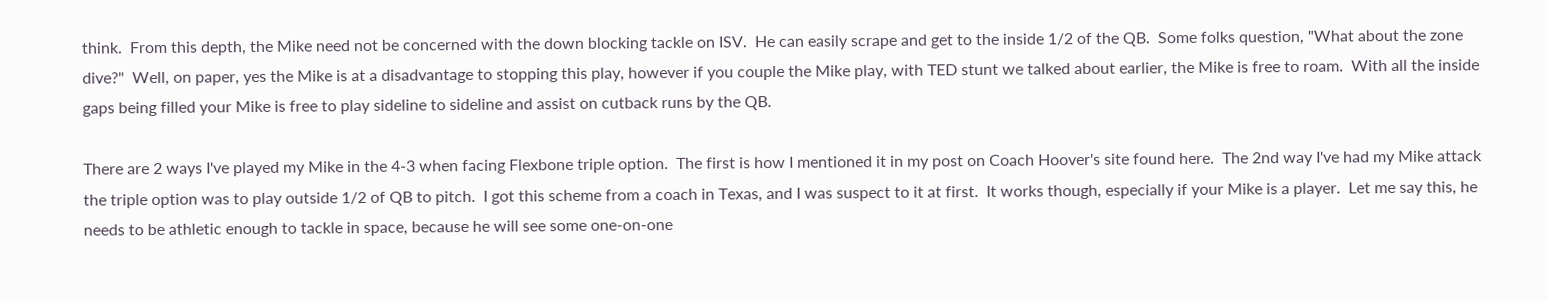think.  From this depth, the Mike need not be concerned with the down blocking tackle on ISV.  He can easily scrape and get to the inside 1/2 of the QB.  Some folks question, "What about the zone dive?"  Well, on paper, yes the Mike is at a disadvantage to stopping this play, however if you couple the Mike play, with TED stunt we talked about earlier, the Mike is free to roam.  With all the inside gaps being filled your Mike is free to play sideline to sideline and assist on cutback runs by the QB.

There are 2 ways I've played my Mike in the 4-3 when facing Flexbone triple option.  The first is how I mentioned it in my post on Coach Hoover's site found here.  The 2nd way I've had my Mike attack the triple option was to play outside 1/2 of QB to pitch.  I got this scheme from a coach in Texas, and I was suspect to it at first.  It works though, especially if your Mike is a player.  Let me say this, he needs to be athletic enough to tackle in space, because he will see some one-on-one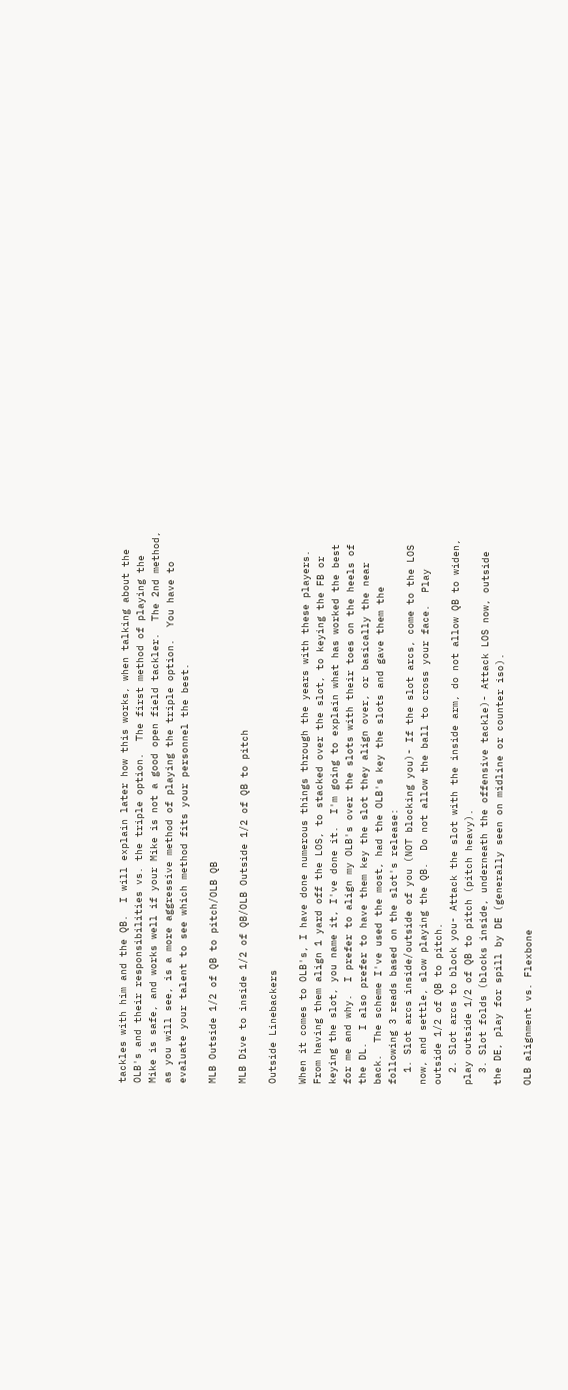tackles with him and the QB.  I will explain later how this works, when talking about the OLB's and their responsibilities vs. the triple option.  The first method of playing the Mike is safe, and works well if your Mike is not a good open field tackler.  The 2nd method, as you will see, is a more aggressive method of playing the triple option.  You have to evaluate your talent to see which method fits your personnel the best.

MLB Outside 1/2 of QB to pitch/OLB QB

MLB Dive to inside 1/2 of QB/OLB Outside 1/2 of QB to pitch

Outside Linebackers

When it comes to OLB's, I have done numerous things through the years with these players.  From having them align 1 yard off the LOS, to stacked over the slot, to keying the FB or keying the slot, you name it, I've done it.  I'm going to explain what has worked the best for me and why.  I prefer to align my OLB's over the slots with their toes on the heels of the DL.  I also prefer to have them key the slot they align over, or basically the near back.  The scheme I've used the most, had the OLB's key the slots and gave them the following 3 reads based on the slot's release:
  1. Slot arcs inside/outside of you (NOT blocking you)- If the slot arcs, come to the LOS now, and settle, slow playing the QB.  Do not allow the ball to cross your face.  Play outside 1/2 of QB to pitch.
  2. Slot arcs to block you- Attack the slot with the inside arm, do not allow QB to widen, play outside 1/2 of QB to pitch (pitch heavy).
  3. Slot folds (blocks inside, underneath the offensive tackle)- Attack LOS now, outside the DE, play for spill by DE (generally seen on midline or counter iso).

OLB alignment vs. Flexbone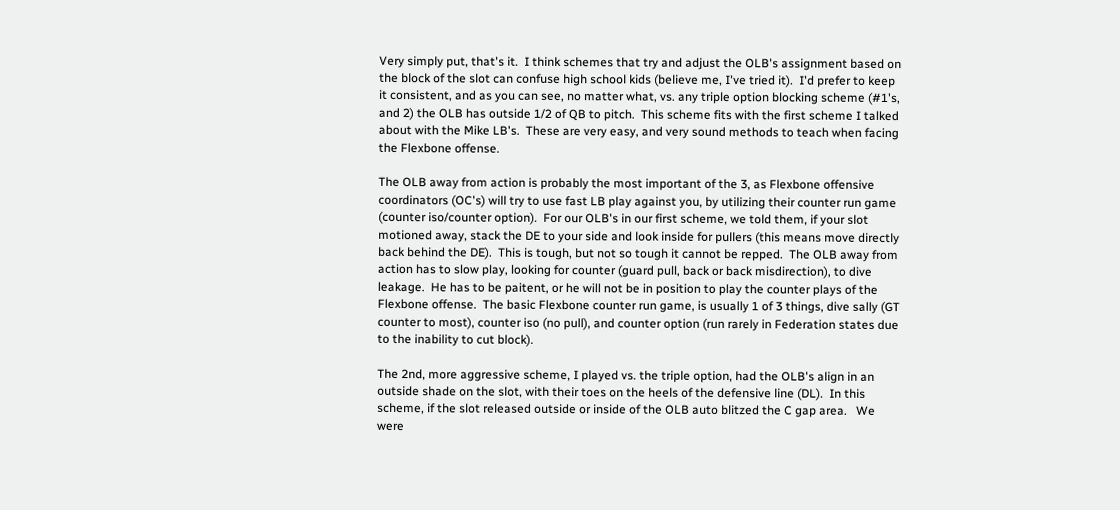Very simply put, that's it.  I think schemes that try and adjust the OLB's assignment based on the block of the slot can confuse high school kids (believe me, I've tried it).  I'd prefer to keep it consistent, and as you can see, no matter what, vs. any triple option blocking scheme (#1's, and 2) the OLB has outside 1/2 of QB to pitch.  This scheme fits with the first scheme I talked about with the Mike LB's.  These are very easy, and very sound methods to teach when facing the Flexbone offense.

The OLB away from action is probably the most important of the 3, as Flexbone offensive coordinators (OC's) will try to use fast LB play against you, by utilizing their counter run game (counter iso/counter option).  For our OLB's in our first scheme, we told them, if your slot motioned away, stack the DE to your side and look inside for pullers (this means move directly back behind the DE).  This is tough, but not so tough it cannot be repped.  The OLB away from action has to slow play, looking for counter (guard pull, back or back misdirection), to dive leakage.  He has to be paitent, or he will not be in position to play the counter plays of the Flexbone offense.  The basic Flexbone counter run game, is usually 1 of 3 things, dive sally (GT counter to most), counter iso (no pull), and counter option (run rarely in Federation states due to the inability to cut block).

The 2nd, more aggressive scheme, I played vs. the triple option, had the OLB's align in an outside shade on the slot, with their toes on the heels of the defensive line (DL).  In this scheme, if the slot released outside or inside of the OLB auto blitzed the C gap area.   We were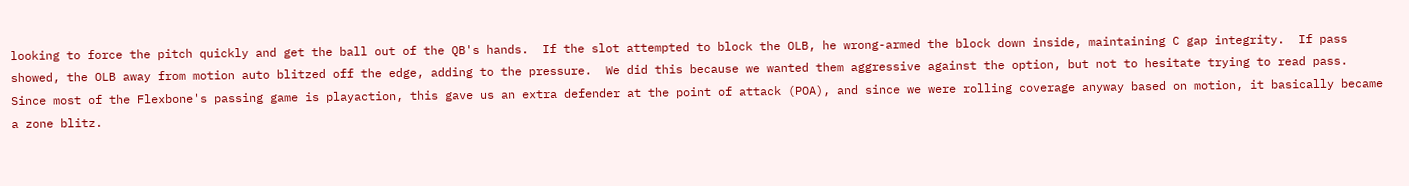looking to force the pitch quickly and get the ball out of the QB's hands.  If the slot attempted to block the OLB, he wrong-armed the block down inside, maintaining C gap integrity.  If pass showed, the OLB away from motion auto blitzed off the edge, adding to the pressure.  We did this because we wanted them aggressive against the option, but not to hesitate trying to read pass.  Since most of the Flexbone's passing game is playaction, this gave us an extra defender at the point of attack (POA), and since we were rolling coverage anyway based on motion, it basically became a zone blitz.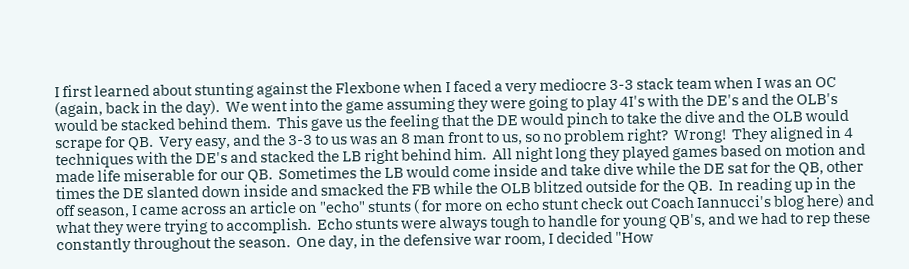I first learned about stunting against the Flexbone when I faced a very mediocre 3-3 stack team when I was an OC (again, back in the day).  We went into the game assuming they were going to play 4I's with the DE's and the OLB's would be stacked behind them.  This gave us the feeling that the DE would pinch to take the dive and the OLB would scrape for QB.  Very easy, and the 3-3 to us was an 8 man front to us, so no problem right?  Wrong!  They aligned in 4 techniques with the DE's and stacked the LB right behind him.  All night long they played games based on motion and made life miserable for our QB.  Sometimes the LB would come inside and take dive while the DE sat for the QB, other times the DE slanted down inside and smacked the FB while the OLB blitzed outside for the QB.  In reading up in the off season, I came across an article on "echo" stunts ( for more on echo stunt check out Coach Iannucci's blog here) and what they were trying to accomplish.  Echo stunts were always tough to handle for young QB's, and we had to rep these constantly throughout the season.  One day, in the defensive war room, I decided "How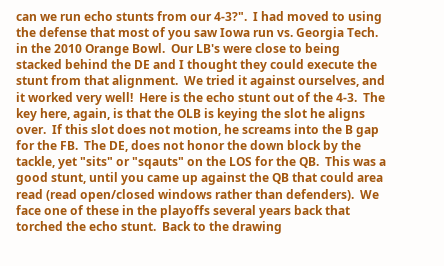can we run echo stunts from our 4-3?".  I had moved to using the defense that most of you saw Iowa run vs. Georgia Tech. in the 2010 Orange Bowl.  Our LB's were close to being stacked behind the DE and I thought they could execute the stunt from that alignment.  We tried it against ourselves, and it worked very well!  Here is the echo stunt out of the 4-3.  The key here, again, is that the OLB is keying the slot he aligns over.  If this slot does not motion, he screams into the B gap for the FB.  The DE, does not honor the down block by the tackle, yet "sits" or "sqauts" on the LOS for the QB.  This was a good stunt, until you came up against the QB that could area read (read open/closed windows rather than defenders).  We face one of these in the playoffs several years back that torched the echo stunt.  Back to the drawing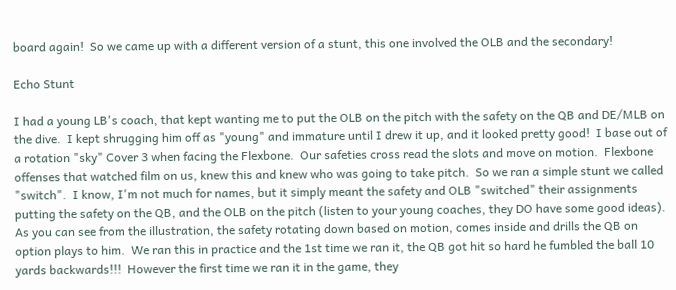board again!  So we came up with a different version of a stunt, this one involved the OLB and the secondary!

Echo Stunt

I had a young LB's coach, that kept wanting me to put the OLB on the pitch with the safety on the QB and DE/MLB on the dive.  I kept shrugging him off as "young" and immature until I drew it up, and it looked pretty good!  I base out of a rotation "sky" Cover 3 when facing the Flexbone.  Our safeties cross read the slots and move on motion.  Flexbone offenses that watched film on us, knew this and knew who was going to take pitch.  So we ran a simple stunt we called "switch".  I know, I'm not much for names, but it simply meant the safety and OLB "switched" their assignments putting the safety on the QB, and the OLB on the pitch (listen to your young coaches, they DO have some good ideas).  As you can see from the illustration, the safety rotating down based on motion, comes inside and drills the QB on option plays to him.  We ran this in practice and the 1st time we ran it, the QB got hit so hard he fumbled the ball 10 yards backwards!!!  However the first time we ran it in the game, they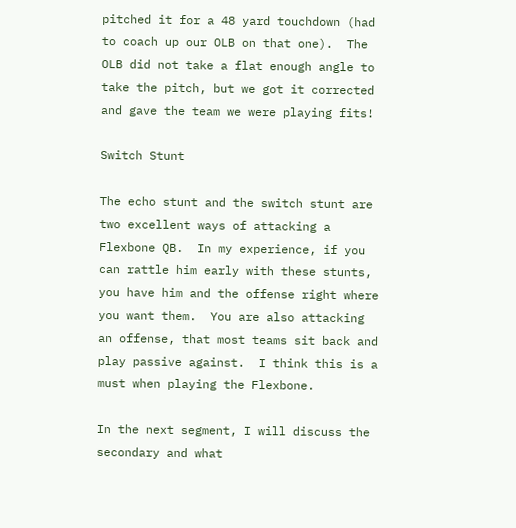pitched it for a 48 yard touchdown (had to coach up our OLB on that one).  The OLB did not take a flat enough angle to take the pitch, but we got it corrected and gave the team we were playing fits!

Switch Stunt

The echo stunt and the switch stunt are two excellent ways of attacking a Flexbone QB.  In my experience, if you can rattle him early with these stunts, you have him and the offense right where you want them.  You are also attacking an offense, that most teams sit back and play passive against.  I think this is a must when playing the Flexbone.

In the next segment, I will discuss the secondary and what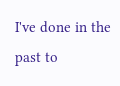I've done in the past to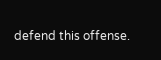defend this offense.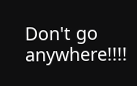Don't go anywhere!!!!